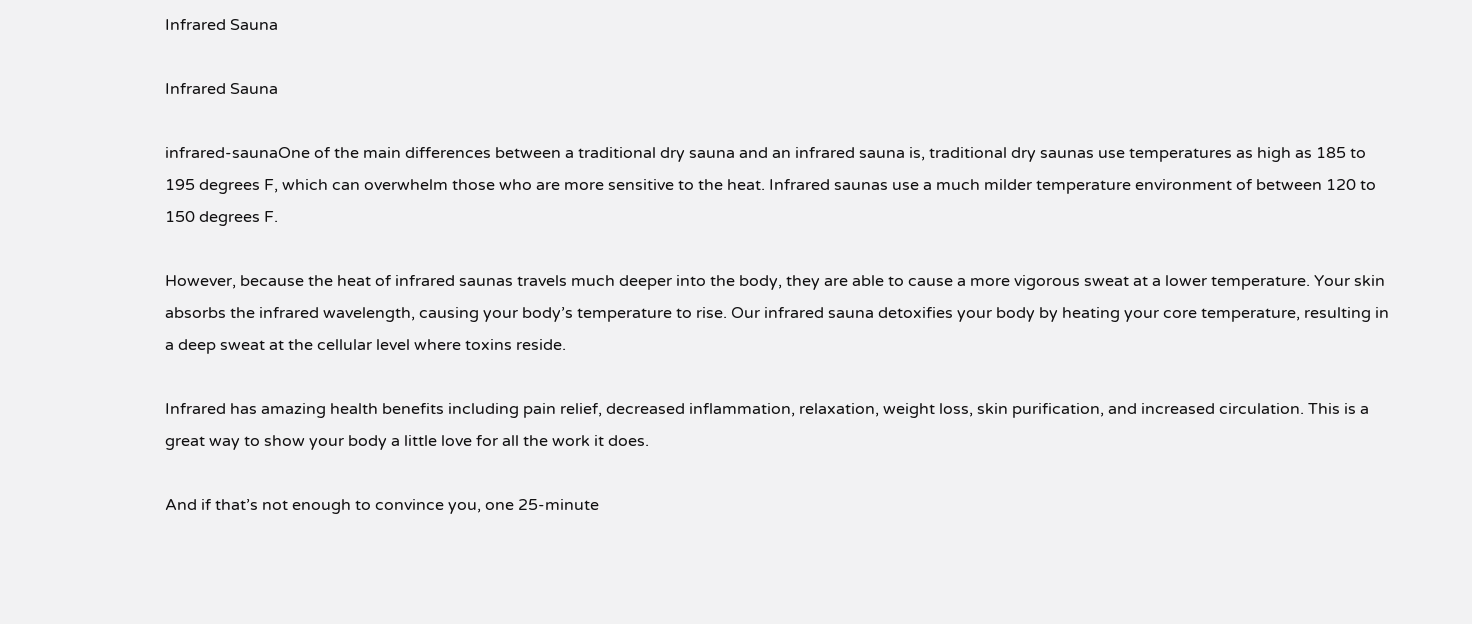Infrared Sauna

Infrared Sauna

infrared-saunaOne of the main differences between a traditional dry sauna and an infrared sauna is, traditional dry saunas use temperatures as high as 185 to 195 degrees F, which can overwhelm those who are more sensitive to the heat. Infrared saunas use a much milder temperature environment of between 120 to 150 degrees F.

However, because the heat of infrared saunas travels much deeper into the body, they are able to cause a more vigorous sweat at a lower temperature. Your skin absorbs the infrared wavelength, causing your body’s temperature to rise. Our infrared sauna detoxifies your body by heating your core temperature, resulting in a deep sweat at the cellular level where toxins reside.

Infrared has amazing health benefits including pain relief, decreased inflammation, relaxation, weight loss, skin purification, and increased circulation. This is a great way to show your body a little love for all the work it does.

And if that’s not enough to convince you, one 25-minute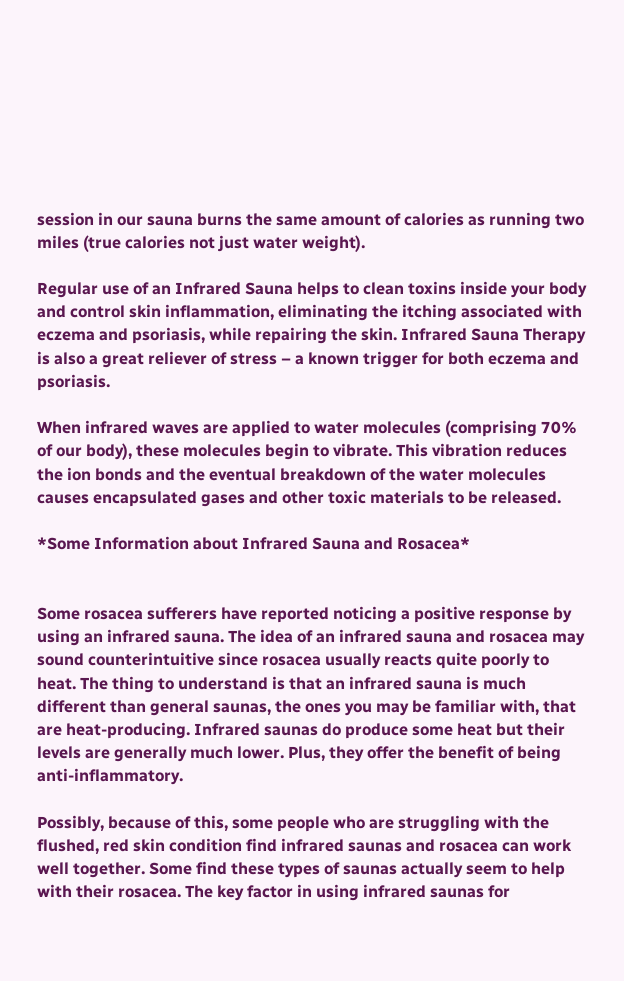session in our sauna burns the same amount of calories as running two miles (true calories not just water weight).

Regular use of an Infrared Sauna helps to clean toxins inside your body and control skin inflammation, eliminating the itching associated with eczema and psoriasis, while repairing the skin. Infrared Sauna Therapy is also a great reliever of stress – a known trigger for both eczema and psoriasis.

When infrared waves are applied to water molecules (comprising 70% of our body), these molecules begin to vibrate. This vibration reduces the ion bonds and the eventual breakdown of the water molecules causes encapsulated gases and other toxic materials to be released.

*Some Information about Infrared Sauna and Rosacea*


Some rosacea sufferers have reported noticing a positive response by using an infrared sauna. The idea of an infrared sauna and rosacea may sound counterintuitive since rosacea usually reacts quite poorly to heat. The thing to understand is that an infrared sauna is much different than general saunas, the ones you may be familiar with, that are heat-producing. Infrared saunas do produce some heat but their levels are generally much lower. Plus, they offer the benefit of being anti-inflammatory.

Possibly, because of this, some people who are struggling with the flushed, red skin condition find infrared saunas and rosacea can work well together. Some find these types of saunas actually seem to help with their rosacea. The key factor in using infrared saunas for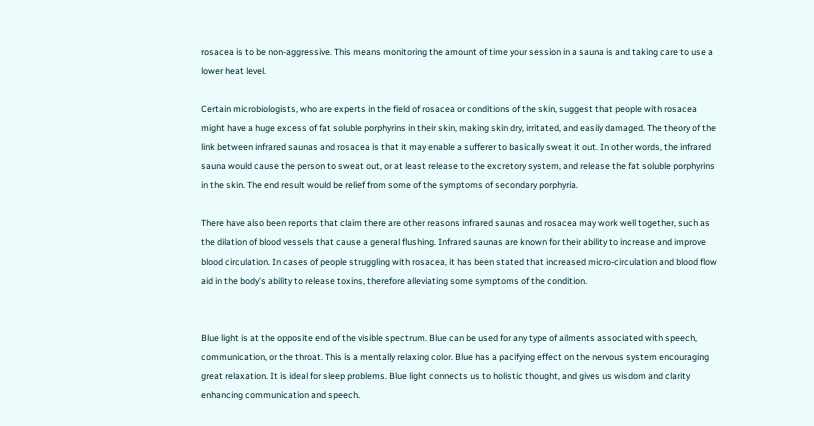rosacea is to be non-aggressive. This means monitoring the amount of time your session in a sauna is and taking care to use a lower heat level.

Certain microbiologists, who are experts in the field of rosacea or conditions of the skin, suggest that people with rosacea might have a huge excess of fat soluble porphyrins in their skin, making skin dry, irritated, and easily damaged. The theory of the link between infrared saunas and rosacea is that it may enable a sufferer to basically sweat it out. In other words, the infrared sauna would cause the person to sweat out, or at least release to the excretory system, and release the fat soluble porphyrins in the skin. The end result would be relief from some of the symptoms of secondary porphyria.

There have also been reports that claim there are other reasons infrared saunas and rosacea may work well together, such as the dilation of blood vessels that cause a general flushing. Infrared saunas are known for their ability to increase and improve blood circulation. In cases of people struggling with rosacea, it has been stated that increased micro-circulation and blood flow aid in the body’s ability to release toxins, therefore alleviating some symptoms of the condition.


Blue light is at the opposite end of the visible spectrum. Blue can be used for any type of ailments associated with speech, communication, or the throat. This is a mentally relaxing color. Blue has a pacifying effect on the nervous system encouraging great relaxation. It is ideal for sleep problems. Blue light connects us to holistic thought, and gives us wisdom and clarity enhancing communication and speech.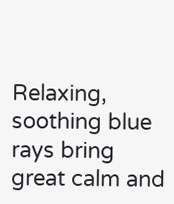Relaxing, soothing blue rays bring great calm and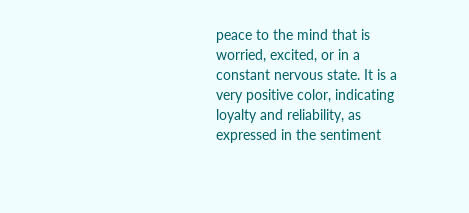peace to the mind that is worried, excited, or in a constant nervous state. It is a very positive color, indicating loyalty and reliability, as expressed in the sentiment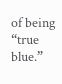of being “true blue.”